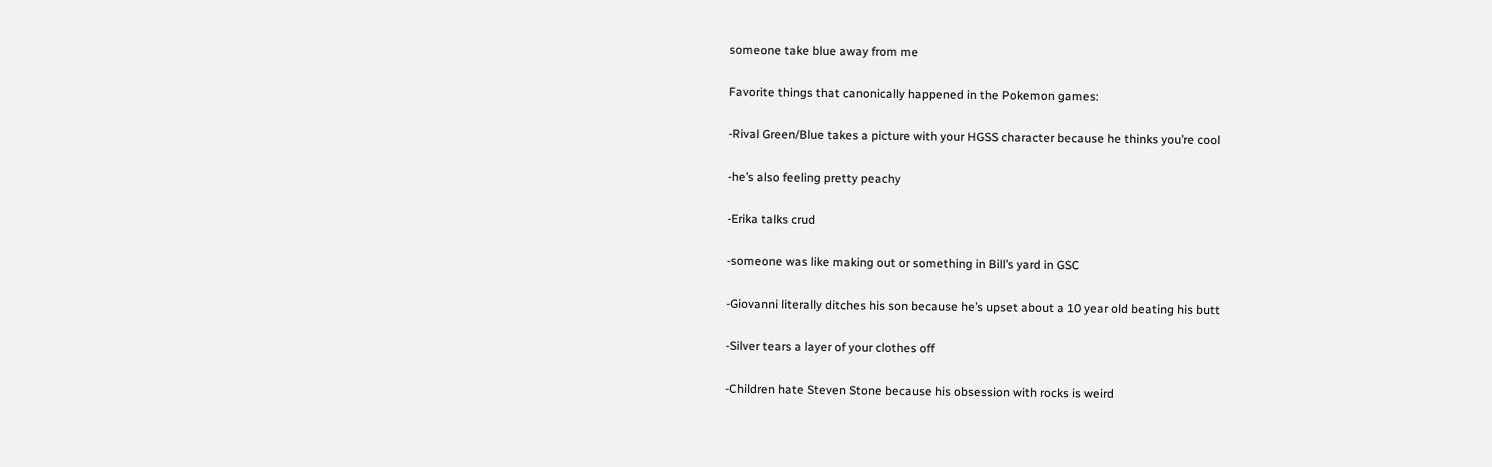someone take blue away from me

Favorite things that canonically happened in the Pokemon games:

-Rival Green/Blue takes a picture with your HGSS character because he thinks you’re cool

-he’s also feeling pretty peachy

-Erika talks crud

-someone was like making out or something in Bill’s yard in GSC

-Giovanni literally ditches his son because he’s upset about a 10 year old beating his butt

-Silver tears a layer of your clothes off

-Children hate Steven Stone because his obsession with rocks is weird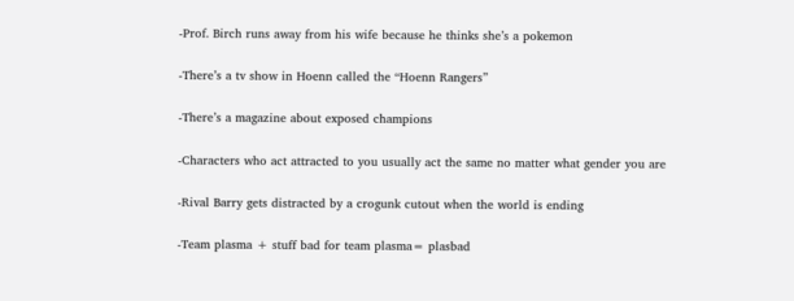-Prof. Birch runs away from his wife because he thinks she’s a pokemon

-There’s a tv show in Hoenn called the “Hoenn Rangers”

-There’s a magazine about exposed champions

-Characters who act attracted to you usually act the same no matter what gender you are

-Rival Barry gets distracted by a crogunk cutout when the world is ending

-Team plasma + stuff bad for team plasma= plasbad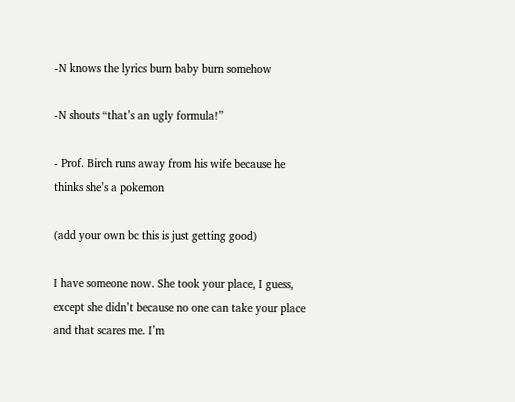-N knows the lyrics burn baby burn somehow

-N shouts “that’s an ugly formula!”

- Prof. Birch runs away from his wife because he thinks she’s a pokemon

(add your own bc this is just getting good)

I have someone now. She took your place, I guess, except she didn’t because no one can take your place and that scares me. I’m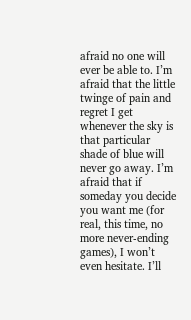afraid no one will ever be able to. I’m afraid that the little twinge of pain and regret I get whenever the sky is that particular shade of blue will never go away. I’m afraid that if someday you decide you want me (for real, this time, no more never-ending games), I won’t even hesitate. I’ll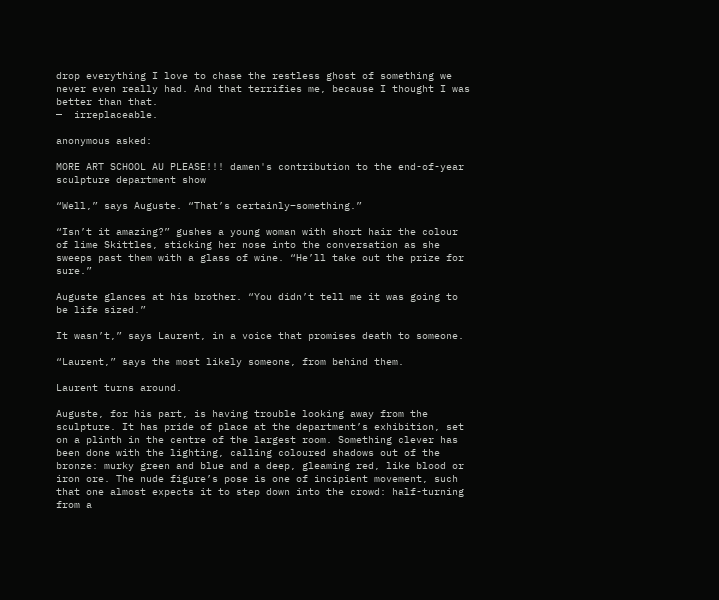drop everything I love to chase the restless ghost of something we never even really had. And that terrifies me, because I thought I was better than that.
—  irreplaceable.

anonymous asked:

MORE ART SCHOOL AU PLEASE!!! damen's contribution to the end-of-year sculpture department show

“Well,” says Auguste. “That’s certainly–something.”

“Isn’t it amazing?” gushes a young woman with short hair the colour of lime Skittles, sticking her nose into the conversation as she sweeps past them with a glass of wine. “He’ll take out the prize for sure.”

Auguste glances at his brother. “You didn’t tell me it was going to be life sized.”

It wasn’t,” says Laurent, in a voice that promises death to someone.

“Laurent,” says the most likely someone, from behind them.

Laurent turns around.

Auguste, for his part, is having trouble looking away from the sculpture. It has pride of place at the department’s exhibition, set on a plinth in the centre of the largest room. Something clever has been done with the lighting, calling coloured shadows out of the bronze: murky green and blue and a deep, gleaming red, like blood or iron ore. The nude figure’s pose is one of incipient movement, such that one almost expects it to step down into the crowd: half-turning from a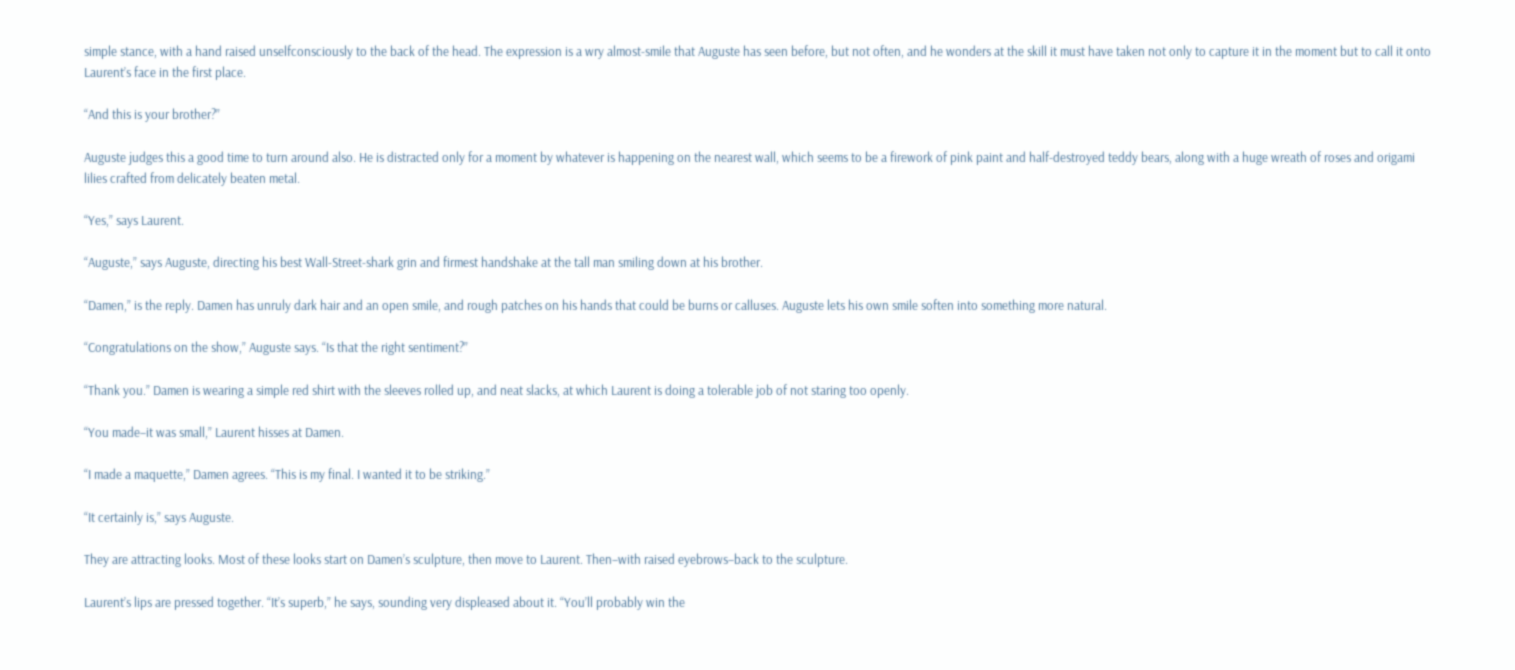simple stance, with a hand raised unselfconsciously to the back of the head. The expression is a wry almost-smile that Auguste has seen before, but not often, and he wonders at the skill it must have taken not only to capture it in the moment but to call it onto Laurent’s face in the first place.

“And this is your brother?”

Auguste judges this a good time to turn around also. He is distracted only for a moment by whatever is happening on the nearest wall, which seems to be a firework of pink paint and half-destroyed teddy bears, along with a huge wreath of roses and origami lilies crafted from delicately beaten metal.

“Yes,” says Laurent.

“Auguste,” says Auguste, directing his best Wall-Street-shark grin and firmest handshake at the tall man smiling down at his brother.

“Damen,” is the reply. Damen has unruly dark hair and an open smile, and rough patches on his hands that could be burns or calluses. Auguste lets his own smile soften into something more natural.

“Congratulations on the show,” Auguste says. “Is that the right sentiment?”

“Thank you.” Damen is wearing a simple red shirt with the sleeves rolled up, and neat slacks, at which Laurent is doing a tolerable job of not staring too openly.

“You made–it was small,” Laurent hisses at Damen.

“I made a maquette,” Damen agrees. “This is my final. I wanted it to be striking.”

“It certainly is,” says Auguste.

They are attracting looks. Most of these looks start on Damen’s sculpture, then move to Laurent. Then–with raised eyebrows–back to the sculpture.

Laurent’s lips are pressed together. “It’s superb,” he says, sounding very displeased about it. “You’ll probably win the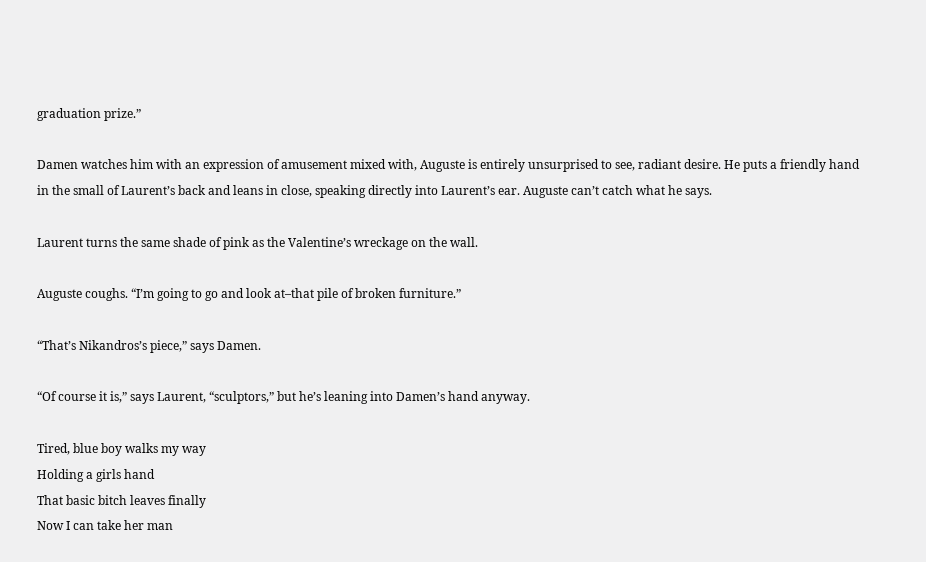graduation prize.”

Damen watches him with an expression of amusement mixed with, Auguste is entirely unsurprised to see, radiant desire. He puts a friendly hand in the small of Laurent’s back and leans in close, speaking directly into Laurent’s ear. Auguste can’t catch what he says.

Laurent turns the same shade of pink as the Valentine’s wreckage on the wall.

Auguste coughs. “I’m going to go and look at–that pile of broken furniture.”

“That’s Nikandros’s piece,” says Damen.

“Of course it is,” says Laurent, “sculptors,” but he’s leaning into Damen’s hand anyway.

Tired, blue boy walks my way
Holding a girls hand
That basic bitch leaves finally
Now I can take her man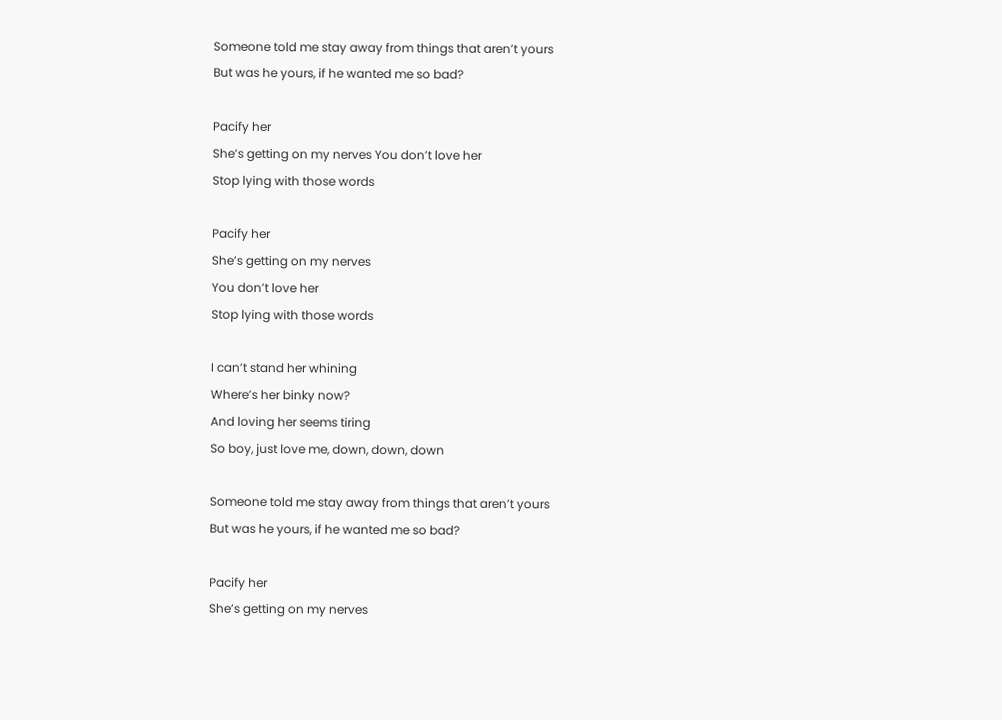Someone told me stay away from things that aren’t yours
But was he yours, if he wanted me so bad?

Pacify her
She’s getting on my nerves You don’t love her
Stop lying with those words

Pacify her
She’s getting on my nerves
You don’t love her
Stop lying with those words

I can’t stand her whining
Where’s her binky now?
And loving her seems tiring
So boy, just love me, down, down, down

Someone told me stay away from things that aren’t yours
But was he yours, if he wanted me so bad?

Pacify her
She’s getting on my nerves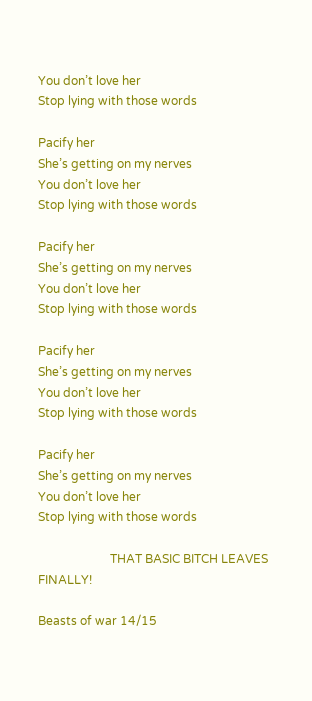You don’t love her
Stop lying with those words

Pacify her
She’s getting on my nerves
You don’t love her
Stop lying with those words

Pacify her
She’s getting on my nerves
You don’t love her
Stop lying with those words

Pacify her
She’s getting on my nerves
You don’t love her
Stop lying with those words

Pacify her
She’s getting on my nerves
You don’t love her
Stop lying with those words

                        THAT BASIC BITCH LEAVES FINALLY!

Beasts of war 14/15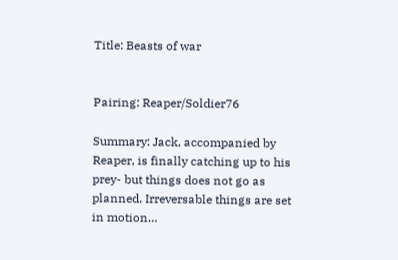Title: Beasts of war


Pairing: Reaper/Soldier76

Summary: Jack, accompanied by Reaper, is finally catching up to his prey- but things does not go as planned. Irreversable things are set in motion…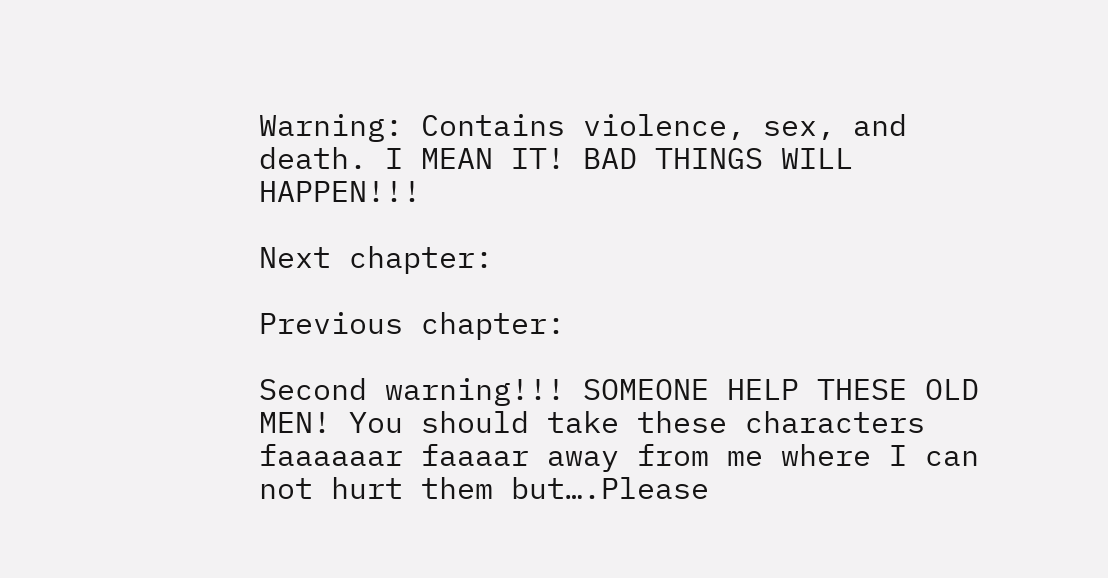Warning: Contains violence, sex, and death. I MEAN IT! BAD THINGS WILL HAPPEN!!!

Next chapter:

Previous chapter:

Second warning!!! SOMEONE HELP THESE OLD MEN! You should take these characters faaaaaar faaaar away from me where I can not hurt them but….Please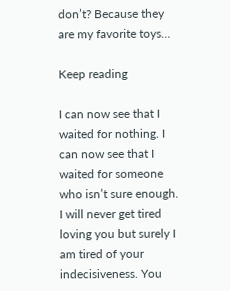don’t? Because they are my favorite toys…

Keep reading

I can now see that I waited for nothing. I can now see that I waited for someone who isn’t sure enough. I will never get tired loving you but surely I am tired of your indecisiveness. You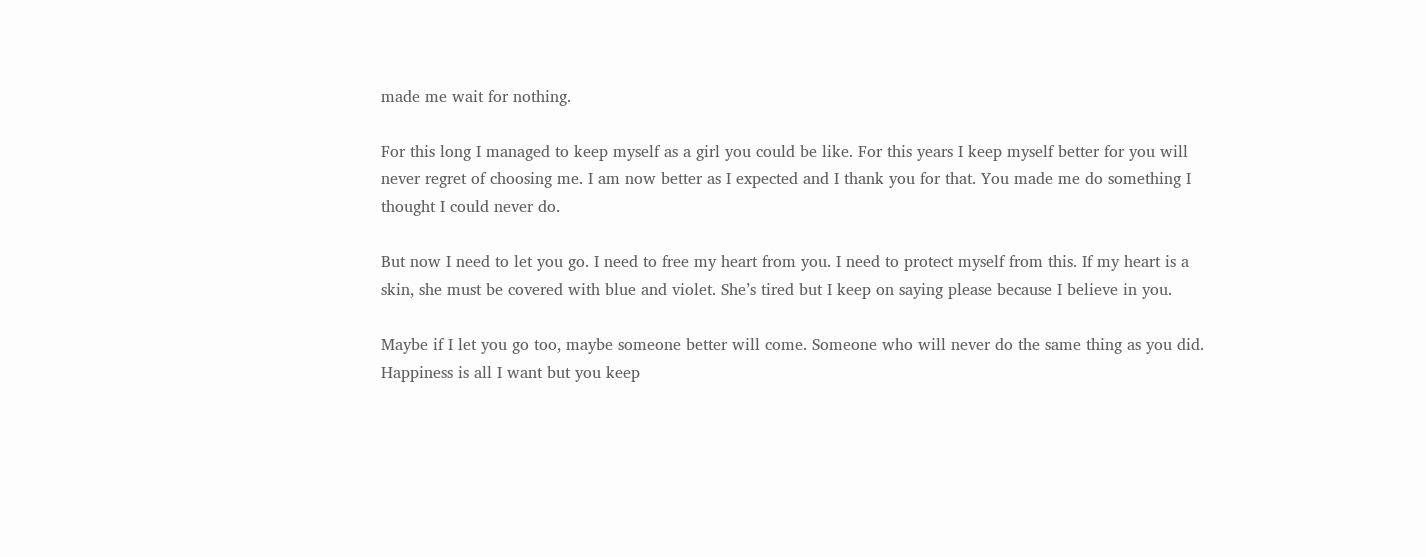made me wait for nothing.

For this long I managed to keep myself as a girl you could be like. For this years I keep myself better for you will never regret of choosing me. I am now better as I expected and I thank you for that. You made me do something I thought I could never do.

But now I need to let you go. I need to free my heart from you. I need to protect myself from this. If my heart is a skin, she must be covered with blue and violet. She’s tired but I keep on saying please because I believe in you.

Maybe if I let you go too, maybe someone better will come. Someone who will never do the same thing as you did. Happiness is all I want but you keep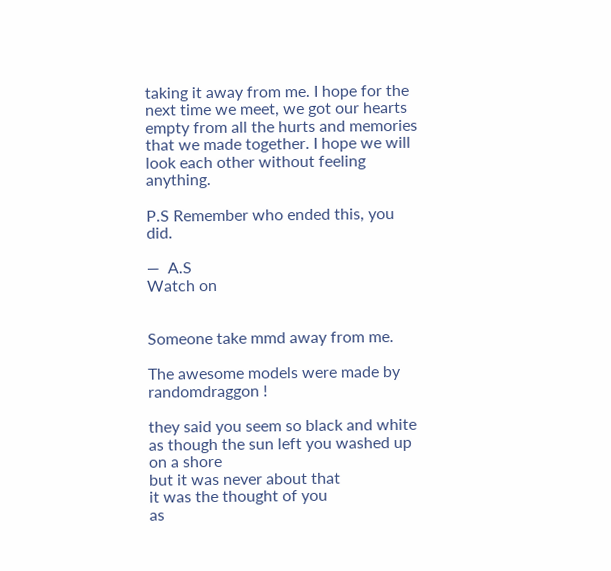taking it away from me. I hope for the next time we meet, we got our hearts empty from all the hurts and memories that we made together. I hope we will look each other without feeling anything.

P.S Remember who ended this, you did.

—  A.S
Watch on


Someone take mmd away from me.

The awesome models were made by randomdraggon !

they said you seem so black and white
as though the sun left you washed up on a shore
but it was never about that
it was the thought of you
as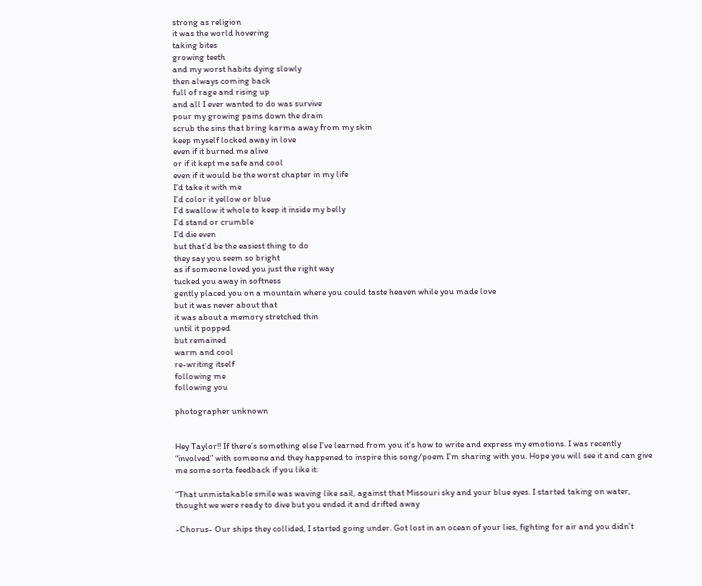strong as religion
it was the world hovering
taking bites
growing teeth
and my worst habits dying slowly
then always coming back
full of rage and rising up
and all I ever wanted to do was survive
pour my growing pains down the drain
scrub the sins that bring karma away from my skin
keep myself locked away in love
even if it burned me alive
or if it kept me safe and cool
even if it would be the worst chapter in my life
I’d take it with me
I’d color it yellow or blue
I’d swallow it whole to keep it inside my belly
I’d stand or crumble
I’d die even
but that’d be the easiest thing to do
they say you seem so bright
as if someone loved you just the right way
tucked you away in softness
gently placed you on a mountain where you could taste heaven while you made love
but it was never about that
it was about a memory stretched thin
until it popped
but remained
warm and cool
re-writing itself
following me
following you

photographer unknown


Hey Taylor!! If there’s something else I’ve learned from you it’s how to write and express my emotions. I was recently “involved” with someone and they happened to inspire this song/poem I’m sharing with you. Hope you will see it and can give me some sorta feedback if you like it:

“That unmistakable smile was waving like sail, against that Missouri sky and your blue eyes. I started taking on water, thought we were ready to dive but you ended it and drifted away

-Chorus- Our ships they collided, I started going under. Got lost in an ocean of your lies, fighting for air and you didn’t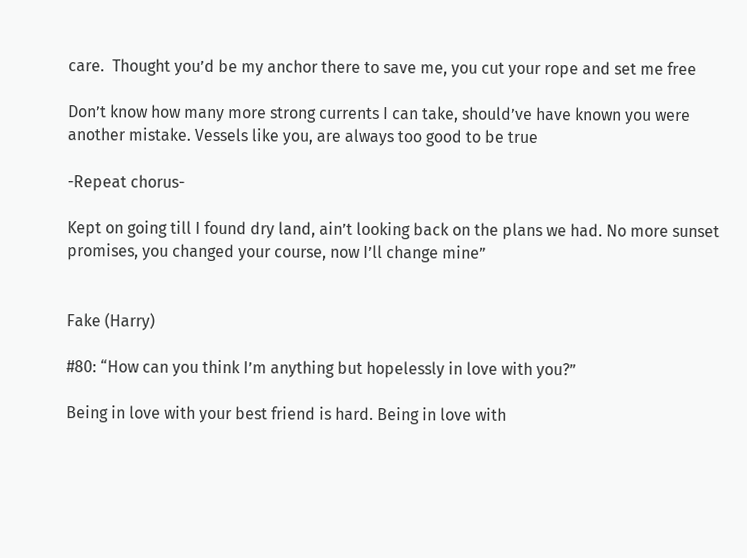care.  Thought you’d be my anchor there to save me, you cut your rope and set me free

Don’t know how many more strong currents I can take, should’ve have known you were another mistake. Vessels like you, are always too good to be true

-Repeat chorus-

Kept on going till I found dry land, ain’t looking back on the plans we had. No more sunset promises, you changed your course, now I’ll change mine”


Fake (Harry)

#80: “How can you think I’m anything but hopelessly in love with you?”

Being in love with your best friend is hard. Being in love with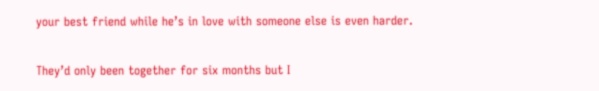your best friend while he’s in love with someone else is even harder.

They’d only been together for six months but I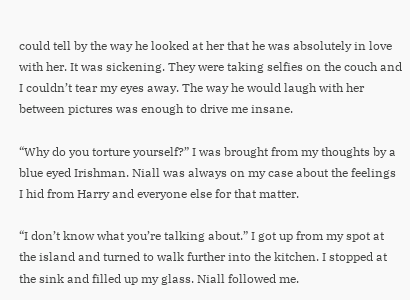could tell by the way he looked at her that he was absolutely in love with her. It was sickening. They were taking selfies on the couch and I couldn’t tear my eyes away. The way he would laugh with her between pictures was enough to drive me insane.

“Why do you torture yourself?” I was brought from my thoughts by a blue eyed Irishman. Niall was always on my case about the feelings I hid from Harry and everyone else for that matter.

“I don’t know what you’re talking about.” I got up from my spot at the island and turned to walk further into the kitchen. I stopped at the sink and filled up my glass. Niall followed me.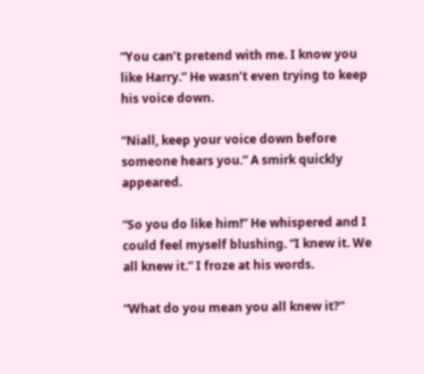“You can’t pretend with me. I know you like Harry.” He wasn’t even trying to keep his voice down.

“Niall, keep your voice down before someone hears you.” A smirk quickly appeared.

“So you do like him!” He whispered and I could feel myself blushing. “I knew it. We all knew it.” I froze at his words.

“What do you mean you all knew it?”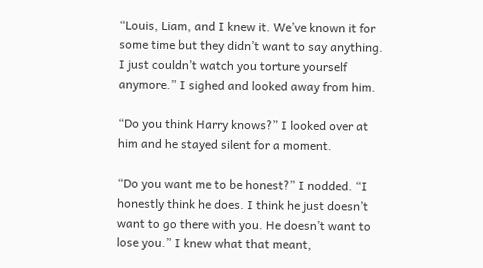“Louis, Liam, and I knew it. We’ve known it for some time but they didn’t want to say anything. I just couldn’t watch you torture yourself anymore.” I sighed and looked away from him.

“Do you think Harry knows?” I looked over at him and he stayed silent for a moment.

“Do you want me to be honest?” I nodded. “I honestly think he does. I think he just doesn’t want to go there with you. He doesn’t want to lose you.” I knew what that meant,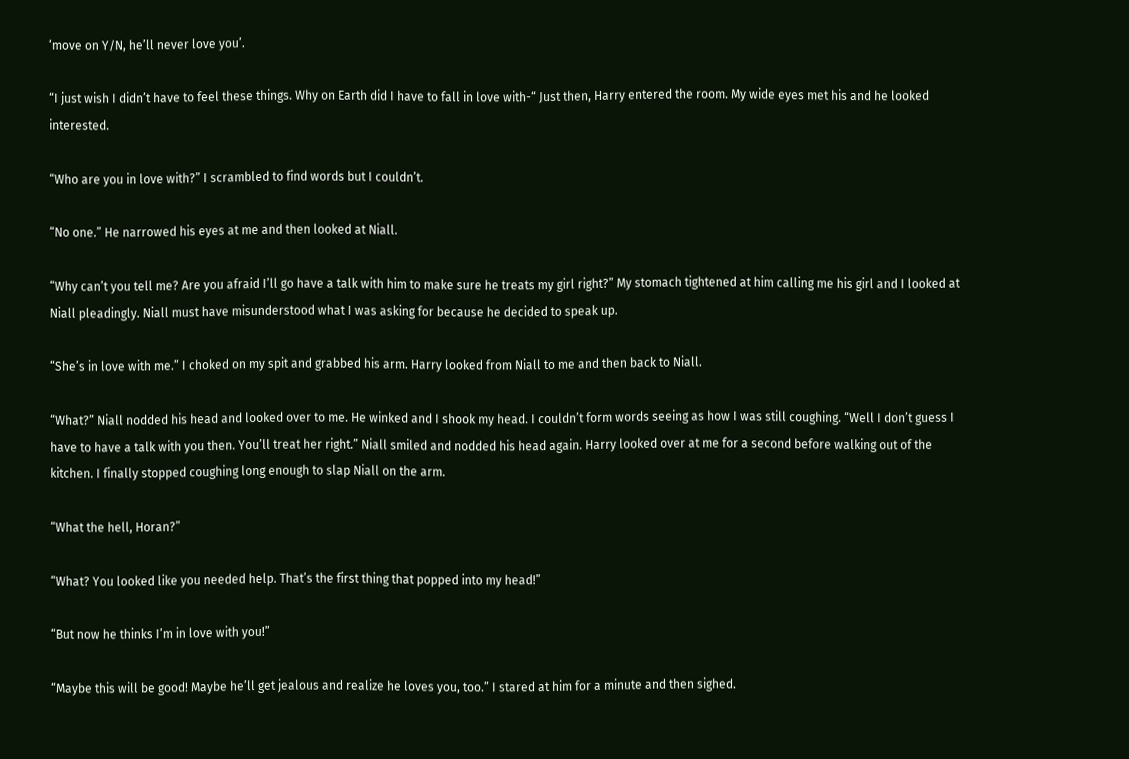‘move on Y/N, he’ll never love you’.

“I just wish I didn’t have to feel these things. Why on Earth did I have to fall in love with-“ Just then, Harry entered the room. My wide eyes met his and he looked interested.

“Who are you in love with?” I scrambled to find words but I couldn’t.

“No one.” He narrowed his eyes at me and then looked at Niall.

“Why can’t you tell me? Are you afraid I’ll go have a talk with him to make sure he treats my girl right?” My stomach tightened at him calling me his girl and I looked at Niall pleadingly. Niall must have misunderstood what I was asking for because he decided to speak up.

“She’s in love with me.” I choked on my spit and grabbed his arm. Harry looked from Niall to me and then back to Niall.

“What?” Niall nodded his head and looked over to me. He winked and I shook my head. I couldn’t form words seeing as how I was still coughing. “Well I don’t guess I have to have a talk with you then. You’ll treat her right.” Niall smiled and nodded his head again. Harry looked over at me for a second before walking out of the kitchen. I finally stopped coughing long enough to slap Niall on the arm.

“What the hell, Horan?”

“What? You looked like you needed help. That’s the first thing that popped into my head!”

“But now he thinks I’m in love with you!”

“Maybe this will be good! Maybe he’ll get jealous and realize he loves you, too.” I stared at him for a minute and then sighed.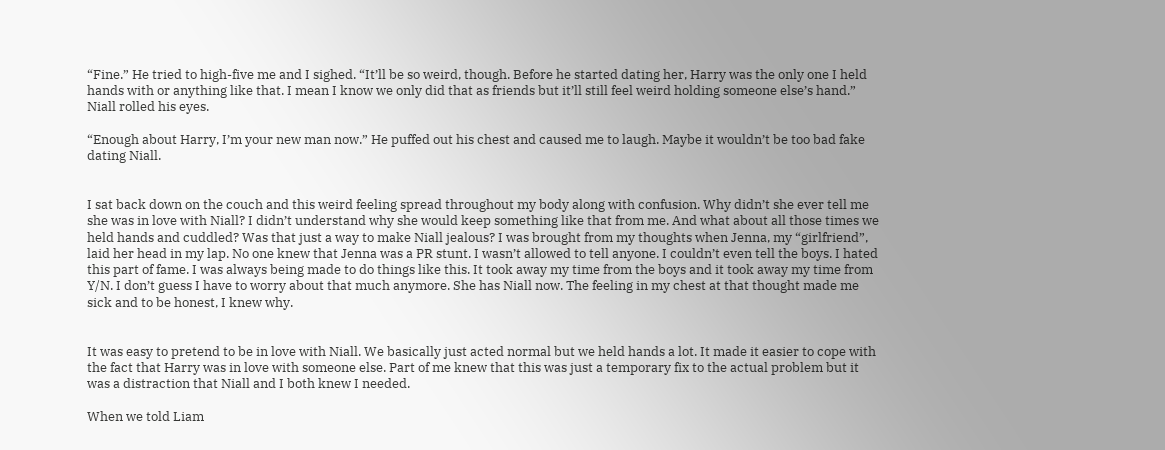“Fine.” He tried to high-five me and I sighed. “It’ll be so weird, though. Before he started dating her, Harry was the only one I held hands with or anything like that. I mean I know we only did that as friends but it’ll still feel weird holding someone else’s hand.” Niall rolled his eyes.

“Enough about Harry, I’m your new man now.” He puffed out his chest and caused me to laugh. Maybe it wouldn’t be too bad fake dating Niall.


I sat back down on the couch and this weird feeling spread throughout my body along with confusion. Why didn’t she ever tell me she was in love with Niall? I didn’t understand why she would keep something like that from me. And what about all those times we held hands and cuddled? Was that just a way to make Niall jealous? I was brought from my thoughts when Jenna, my “girlfriend”, laid her head in my lap. No one knew that Jenna was a PR stunt. I wasn’t allowed to tell anyone. I couldn’t even tell the boys. I hated this part of fame. I was always being made to do things like this. It took away my time from the boys and it took away my time from Y/N. I don’t guess I have to worry about that much anymore. She has Niall now. The feeling in my chest at that thought made me sick and to be honest, I knew why.


It was easy to pretend to be in love with Niall. We basically just acted normal but we held hands a lot. It made it easier to cope with the fact that Harry was in love with someone else. Part of me knew that this was just a temporary fix to the actual problem but it was a distraction that Niall and I both knew I needed.

When we told Liam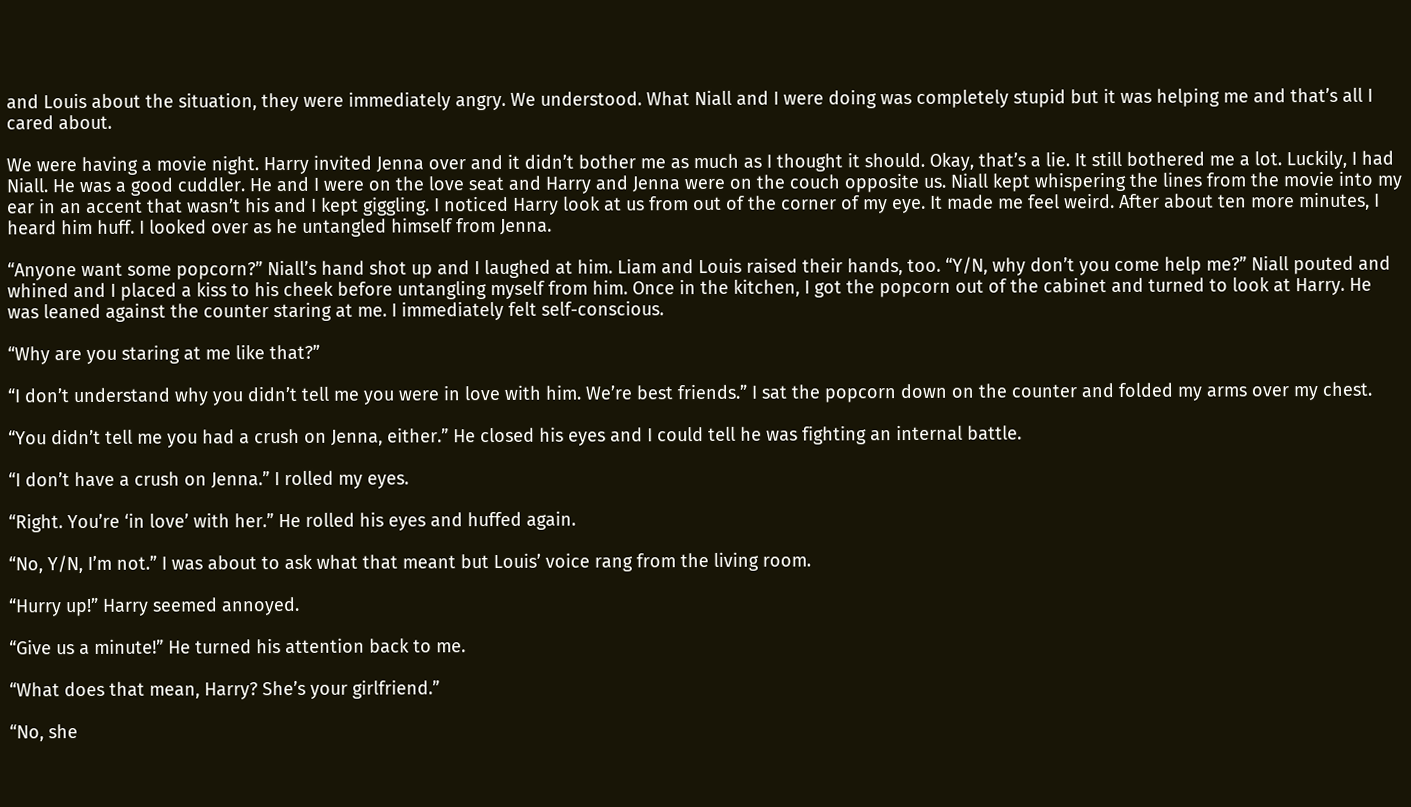and Louis about the situation, they were immediately angry. We understood. What Niall and I were doing was completely stupid but it was helping me and that’s all I cared about.

We were having a movie night. Harry invited Jenna over and it didn’t bother me as much as I thought it should. Okay, that’s a lie. It still bothered me a lot. Luckily, I had Niall. He was a good cuddler. He and I were on the love seat and Harry and Jenna were on the couch opposite us. Niall kept whispering the lines from the movie into my ear in an accent that wasn’t his and I kept giggling. I noticed Harry look at us from out of the corner of my eye. It made me feel weird. After about ten more minutes, I heard him huff. I looked over as he untangled himself from Jenna.

“Anyone want some popcorn?” Niall’s hand shot up and I laughed at him. Liam and Louis raised their hands, too. “Y/N, why don’t you come help me?” Niall pouted and whined and I placed a kiss to his cheek before untangling myself from him. Once in the kitchen, I got the popcorn out of the cabinet and turned to look at Harry. He was leaned against the counter staring at me. I immediately felt self-conscious.

“Why are you staring at me like that?”

“I don’t understand why you didn’t tell me you were in love with him. We’re best friends.” I sat the popcorn down on the counter and folded my arms over my chest.

“You didn’t tell me you had a crush on Jenna, either.” He closed his eyes and I could tell he was fighting an internal battle.

“I don’t have a crush on Jenna.” I rolled my eyes.

“Right. You’re ‘in love’ with her.” He rolled his eyes and huffed again.

“No, Y/N, I’m not.” I was about to ask what that meant but Louis’ voice rang from the living room.

“Hurry up!” Harry seemed annoyed.

“Give us a minute!” He turned his attention back to me.

“What does that mean, Harry? She’s your girlfriend.”

“No, she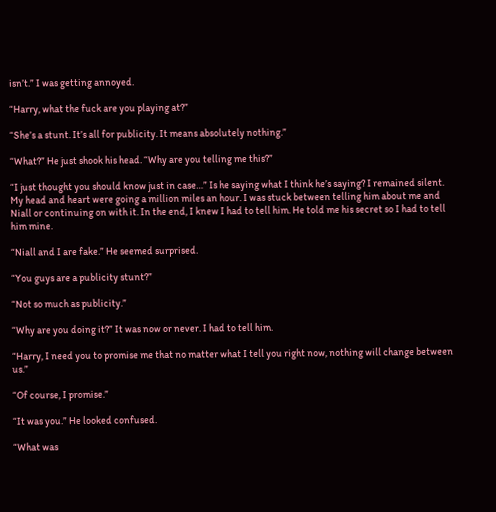isn’t.” I was getting annoyed.

“Harry, what the fuck are you playing at?”

“She’s a stunt. It’s all for publicity. It means absolutely nothing.”

“What?” He just shook his head. “Why are you telling me this?”

“I just thought you should know just in case…” Is he saying what I think he’s saying? I remained silent. My head and heart were going a million miles an hour. I was stuck between telling him about me and Niall or continuing on with it. In the end, I knew I had to tell him. He told me his secret so I had to tell him mine.

“Niall and I are fake.” He seemed surprised.

“You guys are a publicity stunt?”

“Not so much as publicity.”

“Why are you doing it?” It was now or never. I had to tell him.

“Harry, I need you to promise me that no matter what I tell you right now, nothing will change between us.”

“Of course, I promise.”

“It was you.” He looked confused.

“What was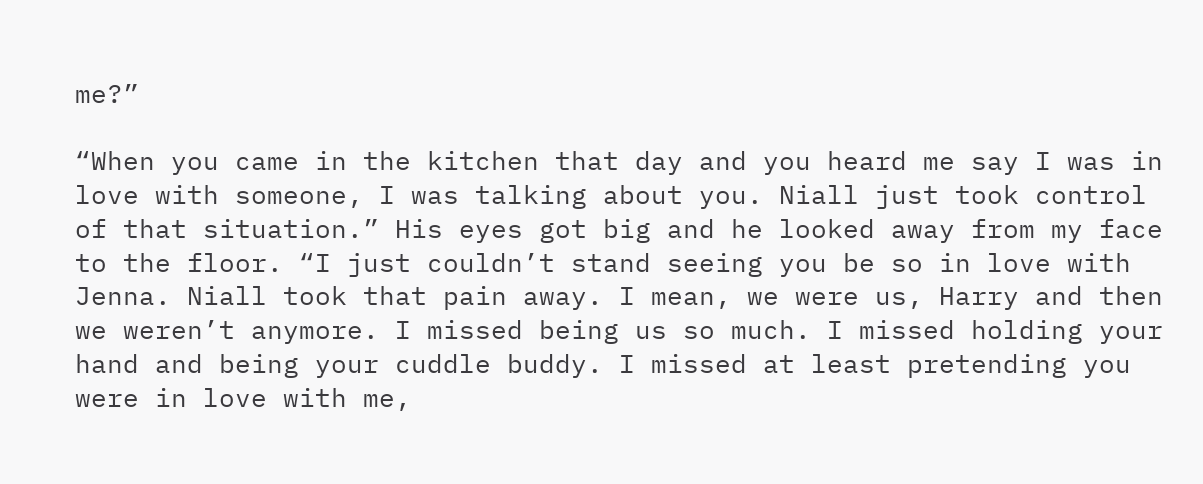me?”

“When you came in the kitchen that day and you heard me say I was in love with someone, I was talking about you. Niall just took control of that situation.” His eyes got big and he looked away from my face to the floor. “I just couldn’t stand seeing you be so in love with Jenna. Niall took that pain away. I mean, we were us, Harry and then we weren’t anymore. I missed being us so much. I missed holding your hand and being your cuddle buddy. I missed at least pretending you were in love with me,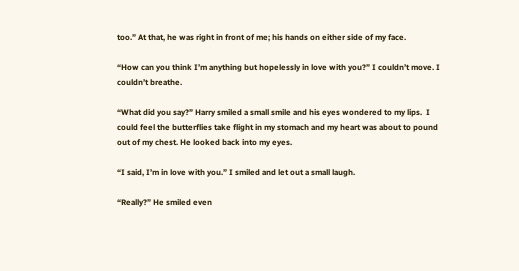too.” At that, he was right in front of me; his hands on either side of my face.

“How can you think I’m anything but hopelessly in love with you?” I couldn’t move. I couldn’t breathe.

“What did you say?” Harry smiled a small smile and his eyes wondered to my lips.  I could feel the butterflies take flight in my stomach and my heart was about to pound out of my chest. He looked back into my eyes.

“I said, I’m in love with you.” I smiled and let out a small laugh.

“Really?” He smiled even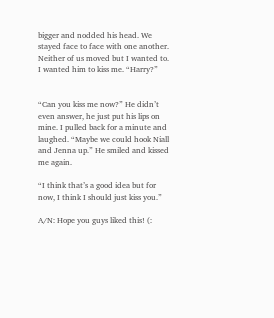bigger and nodded his head. We stayed face to face with one another. Neither of us moved but I wanted to. I wanted him to kiss me. “Harry?”


“Can you kiss me now?” He didn’t even answer, he just put his lips on mine. I pulled back for a minute and laughed. “Maybe we could hook Niall and Jenna up.” He smiled and kissed me again.

“I think that’s a good idea but for now, I think I should just kiss you.”

A/N: Hope you guys liked this! (: